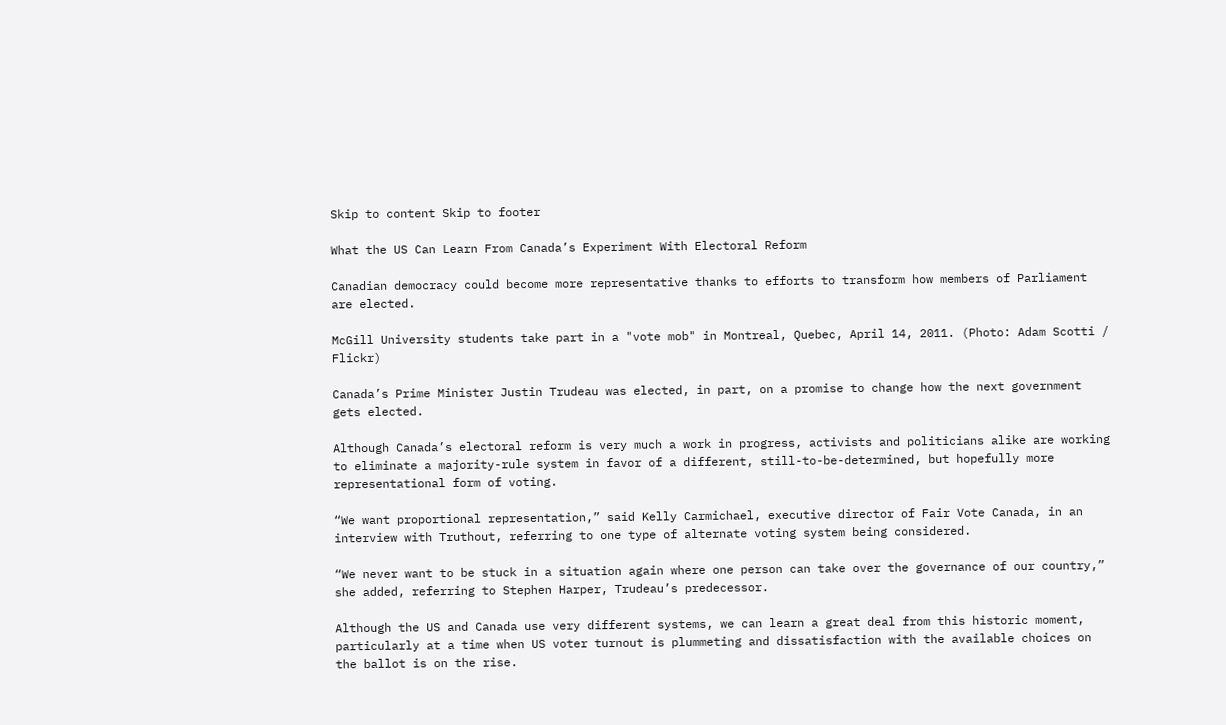Skip to content Skip to footer

What the US Can Learn From Canada’s Experiment With Electoral Reform

Canadian democracy could become more representative thanks to efforts to transform how members of Parliament are elected.

McGill University students take part in a "vote mob" in Montreal, Quebec, April 14, 2011. (Photo: Adam Scotti / Flickr)

Canada’s Prime Minister Justin Trudeau was elected, in part, on a promise to change how the next government gets elected.

Although Canada’s electoral reform is very much a work in progress, activists and politicians alike are working to eliminate a majority-rule system in favor of a different, still-to-be-determined, but hopefully more representational form of voting.

“We want proportional representation,” said Kelly Carmichael, executive director of Fair Vote Canada, in an interview with Truthout, referring to one type of alternate voting system being considered.

“We never want to be stuck in a situation again where one person can take over the governance of our country,” she added, referring to Stephen Harper, Trudeau’s predecessor.

Although the US and Canada use very different systems, we can learn a great deal from this historic moment, particularly at a time when US voter turnout is plummeting and dissatisfaction with the available choices on the ballot is on the rise.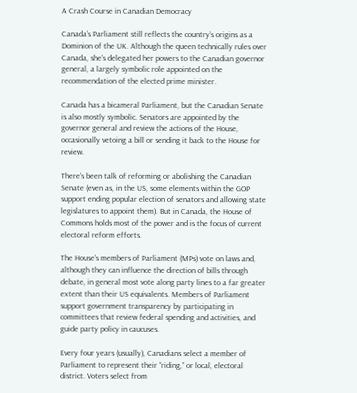A Crash Course in Canadian Democracy

Canada’s Parliament still reflects the country’s origins as a Dominion of the UK. Although the queen technically rules over Canada, she’s delegated her powers to the Canadian governor general, a largely symbolic role appointed on the recommendation of the elected prime minister.

Canada has a bicameral Parliament, but the Canadian Senate is also mostly symbolic. Senators are appointed by the governor general and review the actions of the House, occasionally vetoing a bill or sending it back to the House for review.

There’s been talk of reforming or abolishing the Canadian Senate (even as, in the US, some elements within the GOP support ending popular election of senators and allowing state legislatures to appoint them). But in Canada, the House of Commons holds most of the power and is the focus of current electoral reform efforts.

The House’s members of Parliament (MPs) vote on laws and, although they can influence the direction of bills through debate, in general most vote along party lines to a far greater extent than their US equivalents. Members of Parliament support government transparency by participating in committees that review federal spending and activities, and guide party policy in caucuses.

Every four years (usually), Canadians select a member of Parliament to represent their “riding,” or local, electoral district. Voters select from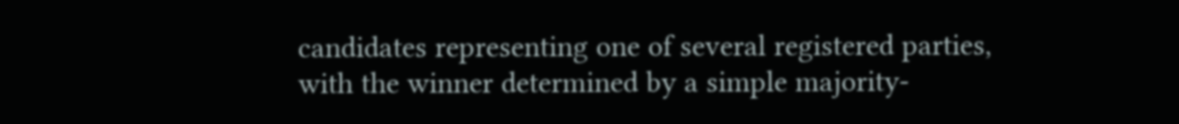candidates representing one of several registered parties, with the winner determined by a simple majority-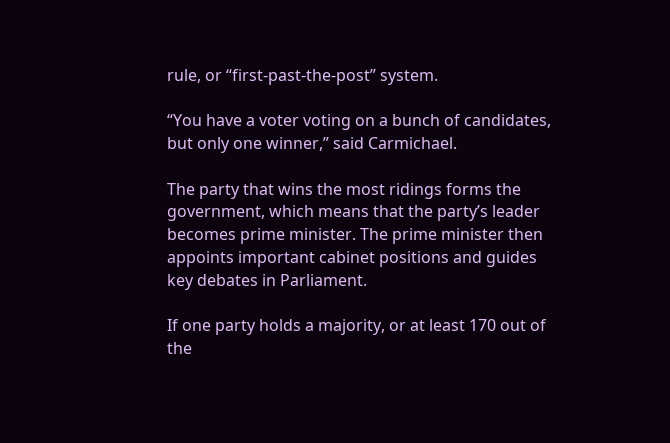rule, or “first-past-the-post” system.

“You have a voter voting on a bunch of candidates, but only one winner,” said Carmichael.

The party that wins the most ridings forms the government, which means that the party’s leader becomes prime minister. The prime minister then appoints important cabinet positions and guides key debates in Parliament.

If one party holds a majority, or at least 170 out of the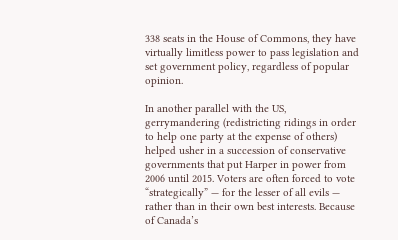338 seats in the House of Commons, they have virtually limitless power to pass legislation and set government policy, regardless of popular opinion.

In another parallel with the US, gerrymandering (redistricting ridings in order to help one party at the expense of others) helped usher in a succession of conservative governments that put Harper in power from 2006 until 2015. Voters are often forced to vote “strategically” — for the lesser of all evils — rather than in their own best interests. Because of Canada’s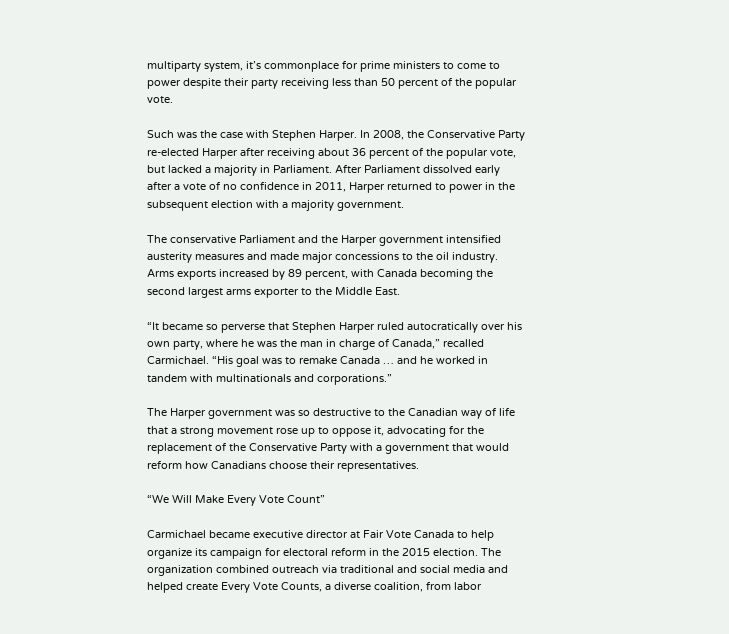multiparty system, it’s commonplace for prime ministers to come to power despite their party receiving less than 50 percent of the popular vote.

Such was the case with Stephen Harper. In 2008, the Conservative Party re-elected Harper after receiving about 36 percent of the popular vote, but lacked a majority in Parliament. After Parliament dissolved early after a vote of no confidence in 2011, Harper returned to power in the subsequent election with a majority government.

The conservative Parliament and the Harper government intensified austerity measures and made major concessions to the oil industry. Arms exports increased by 89 percent, with Canada becoming the second largest arms exporter to the Middle East.

“It became so perverse that Stephen Harper ruled autocratically over his own party, where he was the man in charge of Canada,” recalled Carmichael. “His goal was to remake Canada … and he worked in tandem with multinationals and corporations.”

The Harper government was so destructive to the Canadian way of life that a strong movement rose up to oppose it, advocating for the replacement of the Conservative Party with a government that would reform how Canadians choose their representatives.

“We Will Make Every Vote Count”

Carmichael became executive director at Fair Vote Canada to help organize its campaign for electoral reform in the 2015 election. The organization combined outreach via traditional and social media and helped create Every Vote Counts, a diverse coalition, from labor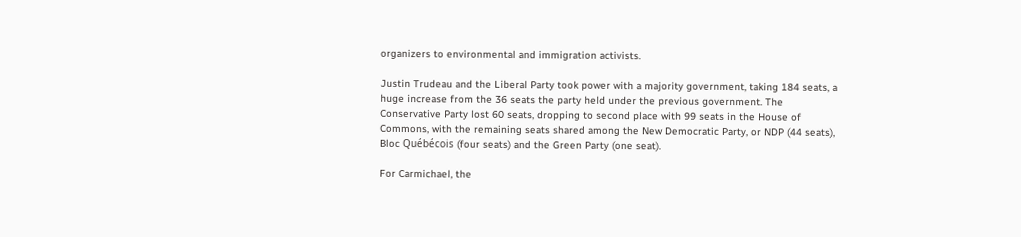organizers to environmental and immigration activists.

Justin Trudeau and the Liberal Party took power with a majority government, taking 184 seats, a huge increase from the 36 seats the party held under the previous government. The Conservative Party lost 60 seats, dropping to second place with 99 seats in the House of Commons, with the remaining seats shared among the New Democratic Party, or NDP (44 seats), Bloc Québécois (four seats) and the Green Party (one seat).

For Carmichael, the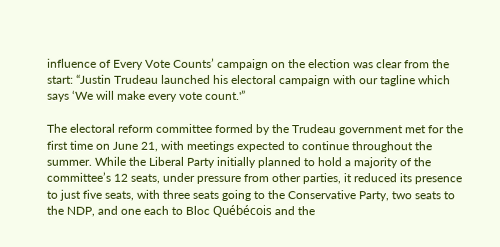influence of Every Vote Counts’ campaign on the election was clear from the start: “Justin Trudeau launched his electoral campaign with our tagline which says ‘We will make every vote count.'”

The electoral reform committee formed by the Trudeau government met for the first time on June 21, with meetings expected to continue throughout the summer. While the Liberal Party initially planned to hold a majority of the committee’s 12 seats, under pressure from other parties, it reduced its presence to just five seats, with three seats going to the Conservative Party, two seats to the NDP, and one each to Bloc Québécois and the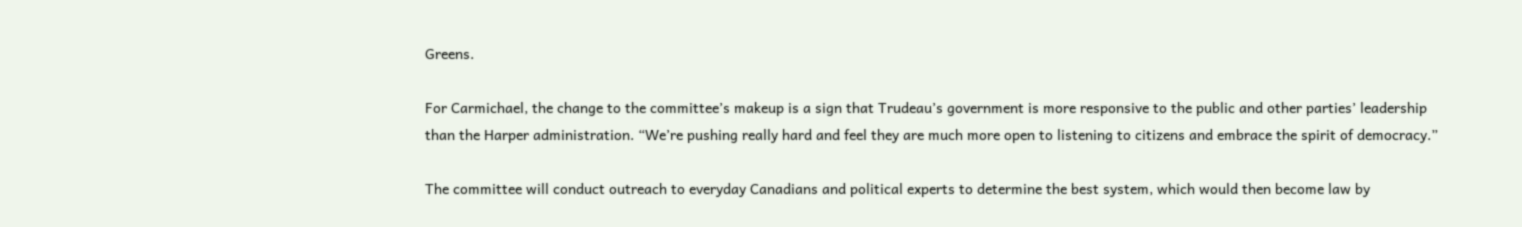Greens.

For Carmichael, the change to the committee’s makeup is a sign that Trudeau’s government is more responsive to the public and other parties’ leadership than the Harper administration. “We’re pushing really hard and feel they are much more open to listening to citizens and embrace the spirit of democracy.”

The committee will conduct outreach to everyday Canadians and political experts to determine the best system, which would then become law by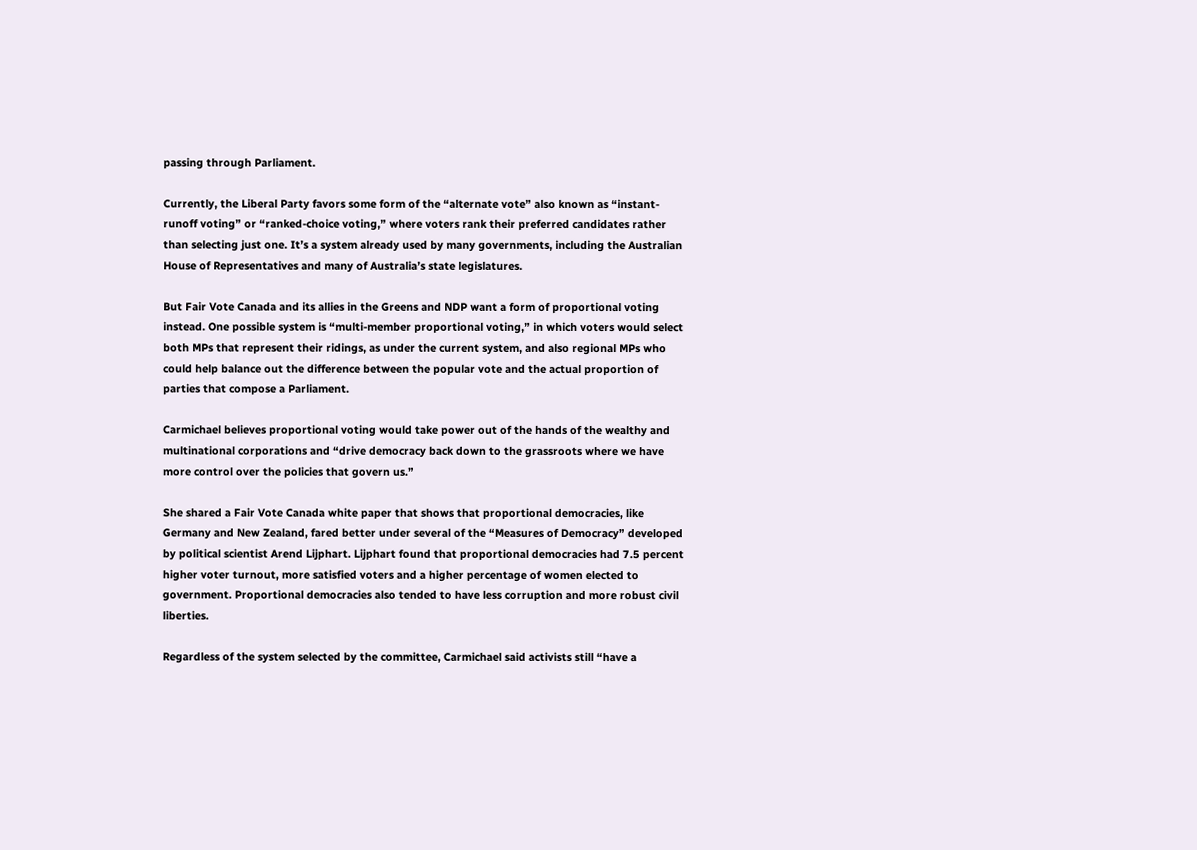passing through Parliament.

Currently, the Liberal Party favors some form of the “alternate vote” also known as “instant-runoff voting” or “ranked-choice voting,” where voters rank their preferred candidates rather than selecting just one. It’s a system already used by many governments, including the Australian House of Representatives and many of Australia’s state legislatures.

But Fair Vote Canada and its allies in the Greens and NDP want a form of proportional voting instead. One possible system is “multi-member proportional voting,” in which voters would select both MPs that represent their ridings, as under the current system, and also regional MPs who could help balance out the difference between the popular vote and the actual proportion of parties that compose a Parliament.

Carmichael believes proportional voting would take power out of the hands of the wealthy and multinational corporations and “drive democracy back down to the grassroots where we have more control over the policies that govern us.”

She shared a Fair Vote Canada white paper that shows that proportional democracies, like Germany and New Zealand, fared better under several of the “Measures of Democracy” developed by political scientist Arend Lijphart. Lijphart found that proportional democracies had 7.5 percent higher voter turnout, more satisfied voters and a higher percentage of women elected to government. Proportional democracies also tended to have less corruption and more robust civil liberties.

Regardless of the system selected by the committee, Carmichael said activists still “have a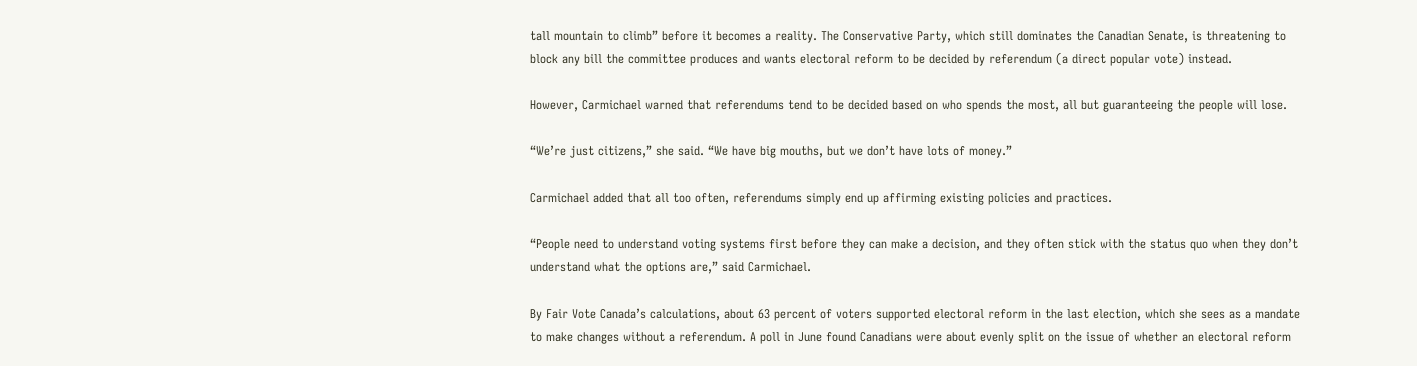tall mountain to climb” before it becomes a reality. The Conservative Party, which still dominates the Canadian Senate, is threatening to block any bill the committee produces and wants electoral reform to be decided by referendum (a direct popular vote) instead.

However, Carmichael warned that referendums tend to be decided based on who spends the most, all but guaranteeing the people will lose.

“We’re just citizens,” she said. “We have big mouths, but we don’t have lots of money.”

Carmichael added that all too often, referendums simply end up affirming existing policies and practices.

“People need to understand voting systems first before they can make a decision, and they often stick with the status quo when they don’t understand what the options are,” said Carmichael.

By Fair Vote Canada’s calculations, about 63 percent of voters supported electoral reform in the last election, which she sees as a mandate to make changes without a referendum. A poll in June found Canadians were about evenly split on the issue of whether an electoral reform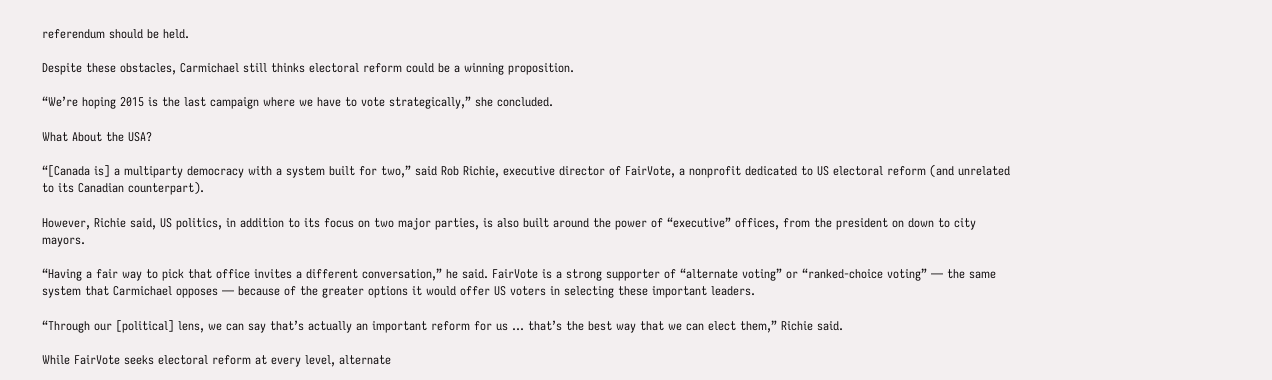referendum should be held.

Despite these obstacles, Carmichael still thinks electoral reform could be a winning proposition.

“We’re hoping 2015 is the last campaign where we have to vote strategically,” she concluded.

What About the USA?

“[Canada is] a multiparty democracy with a system built for two,” said Rob Richie, executive director of FairVote, a nonprofit dedicated to US electoral reform (and unrelated to its Canadian counterpart).

However, Richie said, US politics, in addition to its focus on two major parties, is also built around the power of “executive” offices, from the president on down to city mayors.

“Having a fair way to pick that office invites a different conversation,” he said. FairVote is a strong supporter of “alternate voting” or “ranked-choice voting” — the same system that Carmichael opposes — because of the greater options it would offer US voters in selecting these important leaders.

“Through our [political] lens, we can say that’s actually an important reform for us … that’s the best way that we can elect them,” Richie said.

While FairVote seeks electoral reform at every level, alternate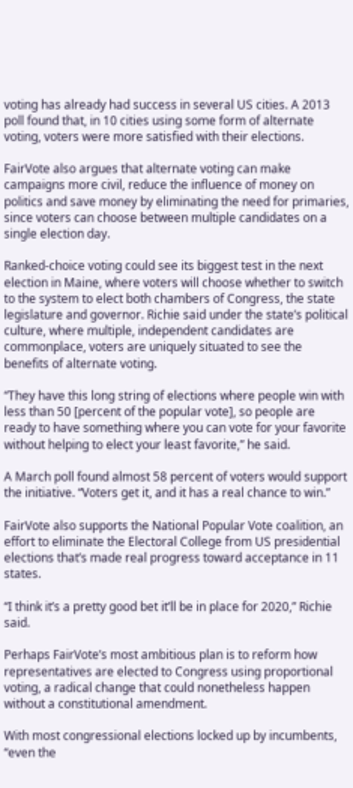voting has already had success in several US cities. A 2013 poll found that, in 10 cities using some form of alternate voting, voters were more satisfied with their elections.

FairVote also argues that alternate voting can make campaigns more civil, reduce the influence of money on politics and save money by eliminating the need for primaries, since voters can choose between multiple candidates on a single election day.

Ranked-choice voting could see its biggest test in the next election in Maine, where voters will choose whether to switch to the system to elect both chambers of Congress, the state legislature and governor. Richie said under the state’s political culture, where multiple, independent candidates are commonplace, voters are uniquely situated to see the benefits of alternate voting.

“They have this long string of elections where people win with less than 50 [percent of the popular vote], so people are ready to have something where you can vote for your favorite without helping to elect your least favorite,” he said.

A March poll found almost 58 percent of voters would support the initiative. “Voters get it, and it has a real chance to win.”

FairVote also supports the National Popular Vote coalition, an effort to eliminate the Electoral College from US presidential elections that’s made real progress toward acceptance in 11 states.

“I think it’s a pretty good bet it’ll be in place for 2020,” Richie said.

Perhaps FairVote’s most ambitious plan is to reform how representatives are elected to Congress using proportional voting, a radical change that could nonetheless happen without a constitutional amendment.

With most congressional elections locked up by incumbents, “even the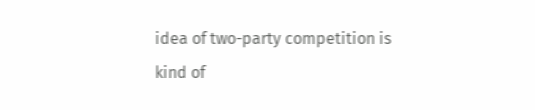idea of two-party competition is kind of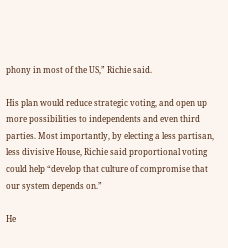phony in most of the US,” Richie said.

His plan would reduce strategic voting, and open up more possibilities to independents and even third parties. Most importantly, by electing a less partisan, less divisive House, Richie said proportional voting could help “develop that culture of compromise that our system depends on.”

He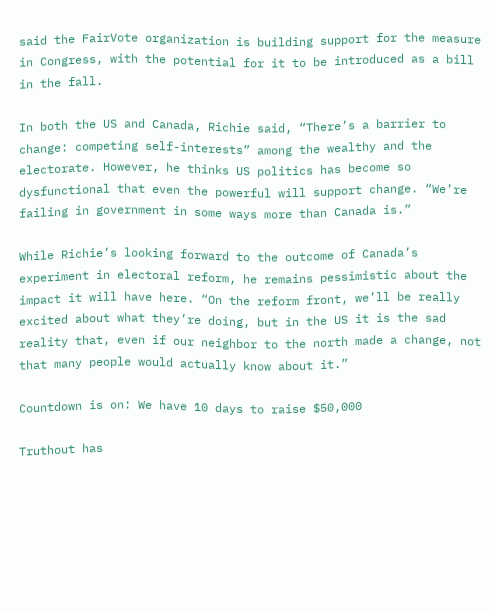said the FairVote organization is building support for the measure in Congress, with the potential for it to be introduced as a bill in the fall.

In both the US and Canada, Richie said, “There’s a barrier to change: competing self-interests” among the wealthy and the electorate. However, he thinks US politics has become so dysfunctional that even the powerful will support change. “We’re failing in government in some ways more than Canada is.”

While Richie’s looking forward to the outcome of Canada’s experiment in electoral reform, he remains pessimistic about the impact it will have here. “On the reform front, we’ll be really excited about what they’re doing, but in the US it is the sad reality that, even if our neighbor to the north made a change, not that many people would actually know about it.”

Countdown is on: We have 10 days to raise $50,000

Truthout has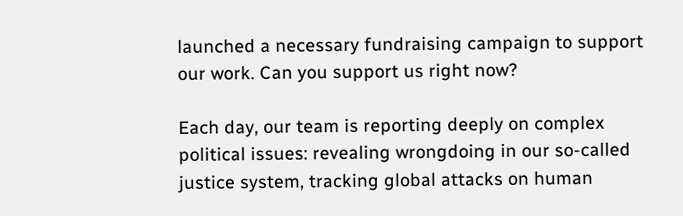launched a necessary fundraising campaign to support our work. Can you support us right now?

Each day, our team is reporting deeply on complex political issues: revealing wrongdoing in our so-called justice system, tracking global attacks on human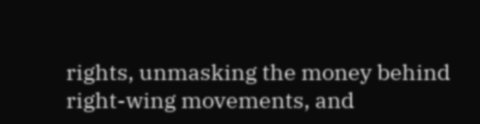rights, unmasking the money behind right-wing movements, and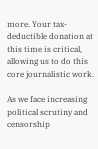more. Your tax-deductible donation at this time is critical, allowing us to do this core journalistic work.

As we face increasing political scrutiny and censorship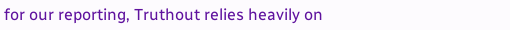for our reporting, Truthout relies heavily on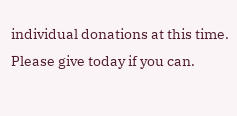individual donations at this time. Please give today if you can.